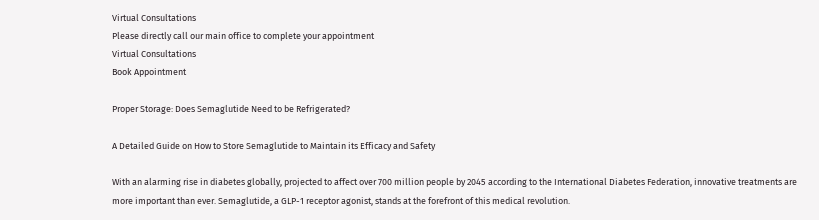Virtual Consultations
Please directly call our main office to complete your appointment
Virtual Consultations
Book Appointment

Proper Storage: Does Semaglutide Need to be Refrigerated?

A Detailed Guide on How to Store Semaglutide to Maintain its Efficacy and Safety

With an alarming rise in diabetes globally, projected to affect over 700 million people by 2045 according to the International Diabetes Federation, innovative treatments are more important than ever. Semaglutide, a GLP-1 receptor agonist, stands at the forefront of this medical revolution.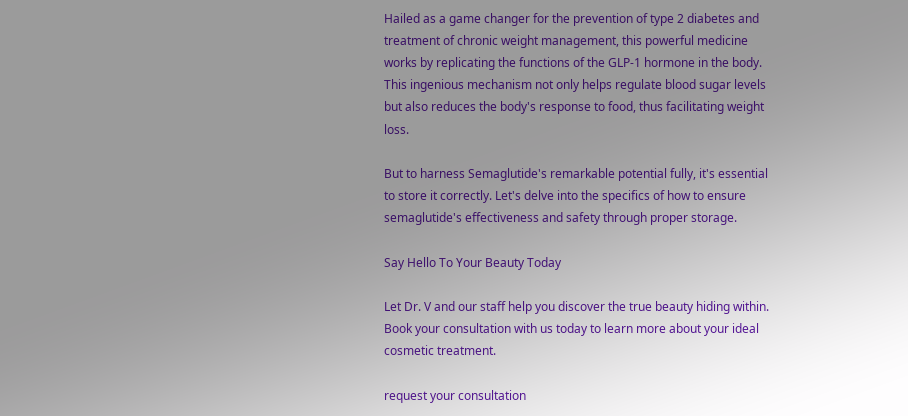Hailed as a game changer for the prevention of type 2 diabetes and treatment of chronic weight management, this powerful medicine works by replicating the functions of the GLP-1 hormone in the body. This ingenious mechanism not only helps regulate blood sugar levels but also reduces the body's response to food, thus facilitating weight loss.

But to harness Semaglutide's remarkable potential fully, it's essential to store it correctly. Let's delve into the specifics of how to ensure semaglutide's effectiveness and safety through proper storage.

Say Hello To Your Beauty Today

Let Dr. V and our staff help you discover the true beauty hiding within. Book your consultation with us today to learn more about your ideal cosmetic treatment.

request your consultation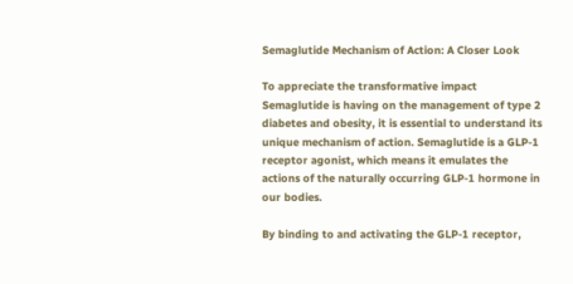Semaglutide Mechanism of Action: A Closer Look

To appreciate the transformative impact Semaglutide is having on the management of type 2 diabetes and obesity, it is essential to understand its unique mechanism of action. Semaglutide is a GLP-1 receptor agonist, which means it emulates the actions of the naturally occurring GLP-1 hormone in our bodies.

By binding to and activating the GLP-1 receptor,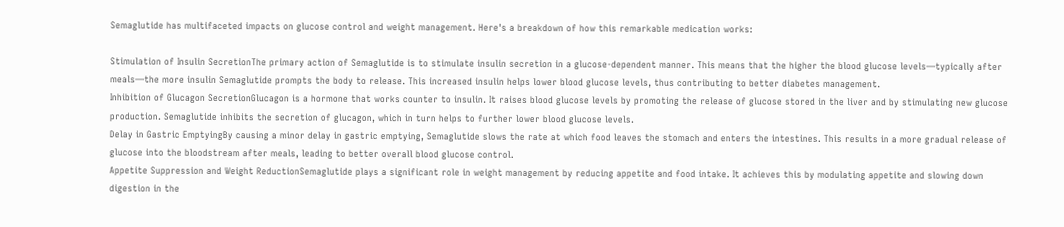Semaglutide has multifaceted impacts on glucose control and weight management. Here's a breakdown of how this remarkable medication works:

Stimulation of Insulin SecretionThe primary action of Semaglutide is to stimulate insulin secretion in a glucose-dependent manner. This means that the higher the blood glucose levels—typically after meals—the more insulin Semaglutide prompts the body to release. This increased insulin helps lower blood glucose levels, thus contributing to better diabetes management.
Inhibition of Glucagon SecretionGlucagon is a hormone that works counter to insulin. It raises blood glucose levels by promoting the release of glucose stored in the liver and by stimulating new glucose production. Semaglutide inhibits the secretion of glucagon, which in turn helps to further lower blood glucose levels.
Delay in Gastric EmptyingBy causing a minor delay in gastric emptying, Semaglutide slows the rate at which food leaves the stomach and enters the intestines. This results in a more gradual release of glucose into the bloodstream after meals, leading to better overall blood glucose control.
Appetite Suppression and Weight ReductionSemaglutide plays a significant role in weight management by reducing appetite and food intake. It achieves this by modulating appetite and slowing down digestion in the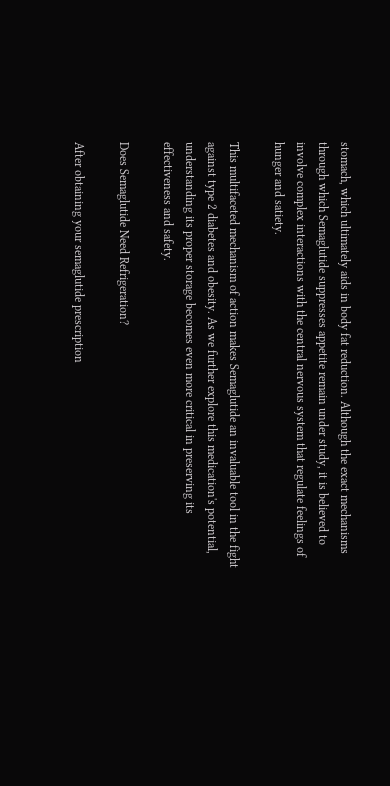stomach, which ultimately aids in body fat reduction. Although the exact mechanisms through which Semaglutide suppresses appetite remain under study, it is believed to involve complex interactions with the central nervous system that regulate feelings of hunger and satiety.

This multifaceted mechanism of action makes Semaglutide an invaluable tool in the fight against type 2 diabetes and obesity. As we further explore this medication's potential, understanding its proper storage becomes even more critical in preserving its effectiveness and safety.

Does Semaglutide Need Refrigeration?

After obtaining your semaglutide prescription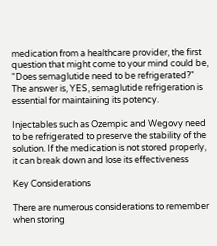medication from a healthcare provider, the first question that might come to your mind could be, "Does semaglutide need to be refrigerated?" The answer is, YES, semaglutide refrigeration is essential for maintaining its potency.

Injectables such as Ozempic and Wegovy need to be refrigerated to preserve the stability of the solution. If the medication is not stored properly, it can break down and lose its effectiveness

Key Considerations

There are numerous considerations to remember when storing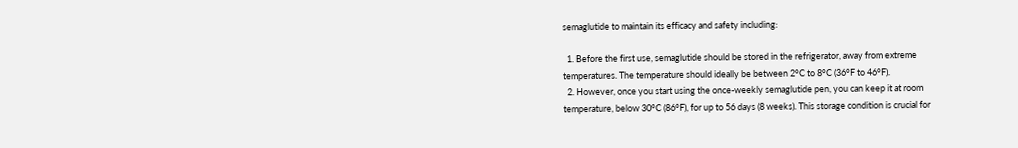semaglutide to maintain its efficacy and safety including:

  1. Before the first use, semaglutide should be stored in the refrigerator, away from extreme temperatures. The temperature should ideally be between 2°C to 8°C (36°F to 46°F).
  2. However, once you start using the once-weekly semaglutide pen, you can keep it at room temperature, below 30°C (86°F), for up to 56 days (8 weeks). This storage condition is crucial for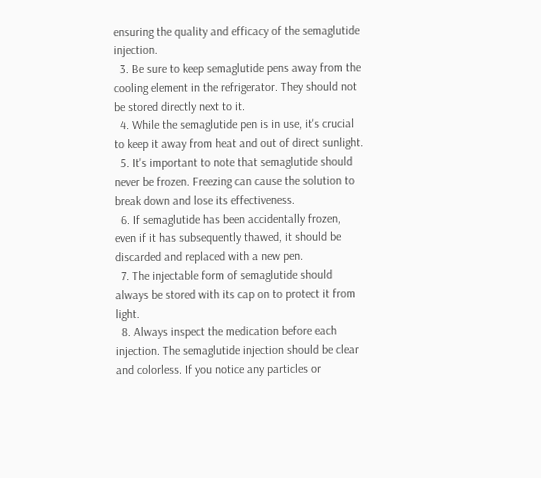ensuring the quality and efficacy of the semaglutide injection.
  3. Be sure to keep semaglutide pens away from the cooling element in the refrigerator. They should not be stored directly next to it.
  4. While the semaglutide pen is in use, it's crucial to keep it away from heat and out of direct sunlight.
  5. It's important to note that semaglutide should never be frozen. Freezing can cause the solution to break down and lose its effectiveness.
  6. If semaglutide has been accidentally frozen, even if it has subsequently thawed, it should be discarded and replaced with a new pen.
  7. The injectable form of semaglutide should always be stored with its cap on to protect it from light.
  8. Always inspect the medication before each injection. The semaglutide injection should be clear and colorless. If you notice any particles or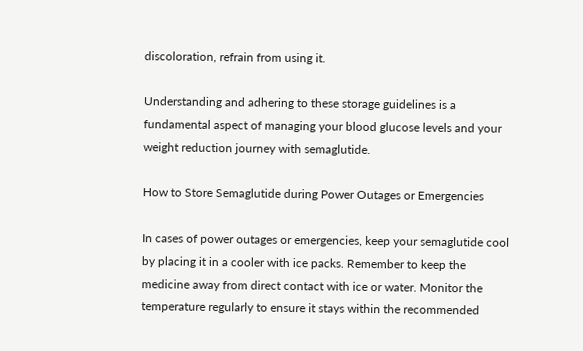discoloration, refrain from using it.

Understanding and adhering to these storage guidelines is a fundamental aspect of managing your blood glucose levels and your weight reduction journey with semaglutide.

How to Store Semaglutide during Power Outages or Emergencies

In cases of power outages or emergencies, keep your semaglutide cool by placing it in a cooler with ice packs. Remember to keep the medicine away from direct contact with ice or water. Monitor the temperature regularly to ensure it stays within the recommended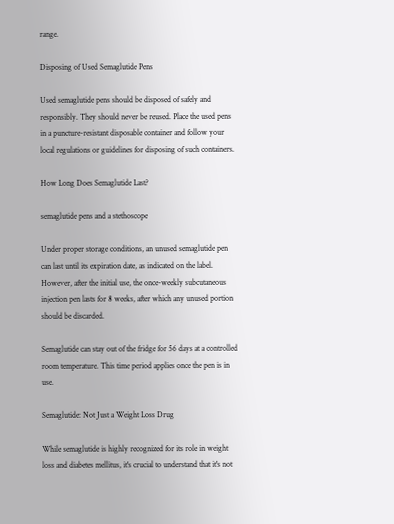range.

Disposing of Used Semaglutide Pens

Used semaglutide pens should be disposed of safely and responsibly. They should never be reused. Place the used pens in a puncture-resistant disposable container and follow your local regulations or guidelines for disposing of such containers.

How Long Does Semaglutide Last?

semaglutide pens and a stethoscope

Under proper storage conditions, an unused semaglutide pen can last until its expiration date, as indicated on the label. However, after the initial use, the once-weekly subcutaneous injection pen lasts for 8 weeks, after which any unused portion should be discarded.

Semaglutide can stay out of the fridge for 56 days at a controlled room temperature. This time period applies once the pen is in use.

Semaglutide: Not Just a Weight Loss Drug

While semaglutide is highly recognized for its role in weight loss and diabetes mellitus, it's crucial to understand that it's not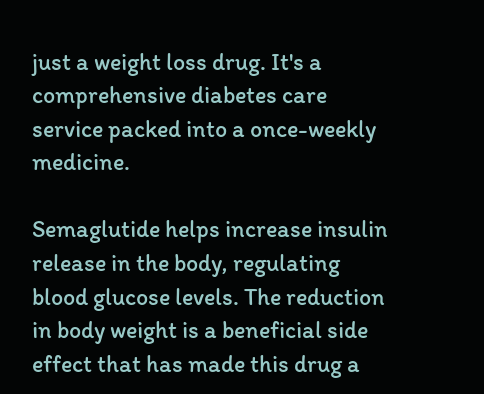just a weight loss drug. It's a comprehensive diabetes care service packed into a once-weekly medicine.

Semaglutide helps increase insulin release in the body, regulating blood glucose levels. The reduction in body weight is a beneficial side effect that has made this drug a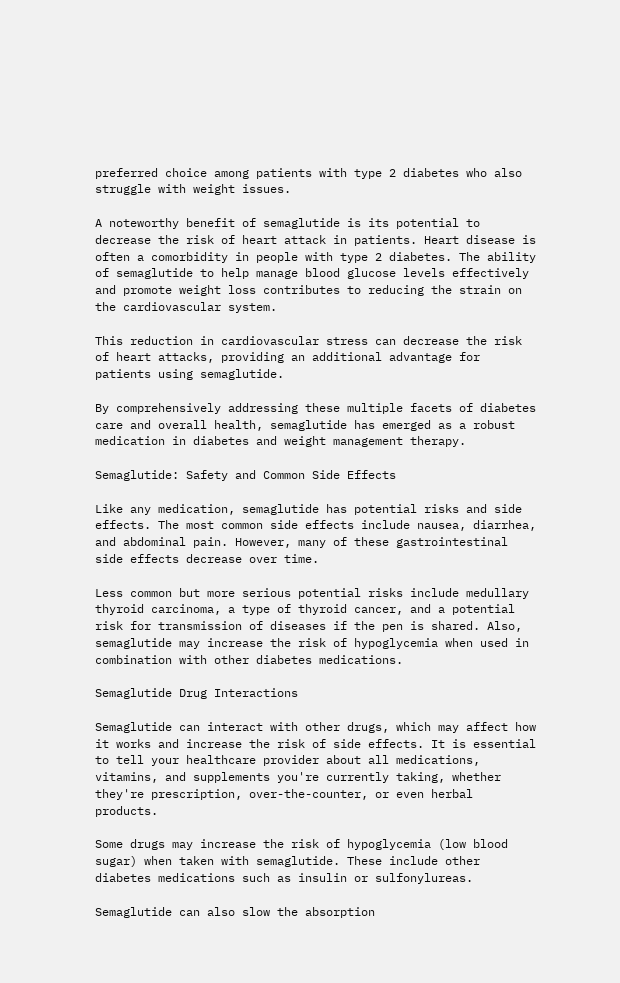preferred choice among patients with type 2 diabetes who also struggle with weight issues.

A noteworthy benefit of semaglutide is its potential to decrease the risk of heart attack in patients. Heart disease is often a comorbidity in people with type 2 diabetes. The ability of semaglutide to help manage blood glucose levels effectively and promote weight loss contributes to reducing the strain on the cardiovascular system.

This reduction in cardiovascular stress can decrease the risk of heart attacks, providing an additional advantage for patients using semaglutide.

By comprehensively addressing these multiple facets of diabetes care and overall health, semaglutide has emerged as a robust medication in diabetes and weight management therapy.

Semaglutide: Safety and Common Side Effects

Like any medication, semaglutide has potential risks and side effects. The most common side effects include nausea, diarrhea, and abdominal pain. However, many of these gastrointestinal side effects decrease over time.

Less common but more serious potential risks include medullary thyroid carcinoma, a type of thyroid cancer, and a potential risk for transmission of diseases if the pen is shared. Also, semaglutide may increase the risk of hypoglycemia when used in combination with other diabetes medications.

Semaglutide Drug Interactions

Semaglutide can interact with other drugs, which may affect how it works and increase the risk of side effects. It is essential to tell your healthcare provider about all medications, vitamins, and supplements you're currently taking, whether they're prescription, over-the-counter, or even herbal products.

Some drugs may increase the risk of hypoglycemia (low blood sugar) when taken with semaglutide. These include other diabetes medications such as insulin or sulfonylureas.

Semaglutide can also slow the absorption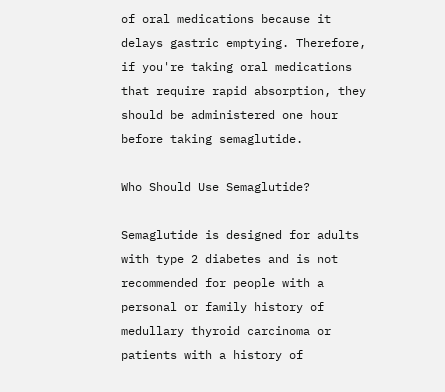of oral medications because it delays gastric emptying. Therefore, if you're taking oral medications that require rapid absorption, they should be administered one hour before taking semaglutide.

Who Should Use Semaglutide?

Semaglutide is designed for adults with type 2 diabetes and is not recommended for people with a personal or family history of medullary thyroid carcinoma or patients with a history of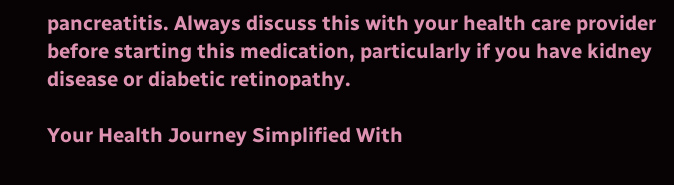pancreatitis. Always discuss this with your health care provider before starting this medication, particularly if you have kidney disease or diabetic retinopathy.

Your Health Journey Simplified With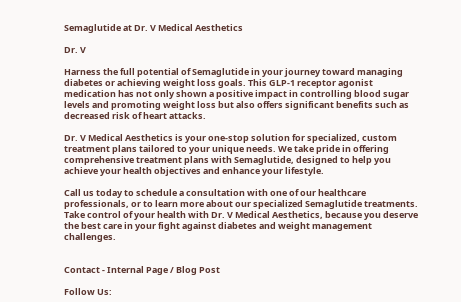Semaglutide at Dr. V Medical Aesthetics

Dr. V

Harness the full potential of Semaglutide in your journey toward managing diabetes or achieving weight loss goals. This GLP-1 receptor agonist medication has not only shown a positive impact in controlling blood sugar levels and promoting weight loss but also offers significant benefits such as decreased risk of heart attacks.

Dr. V Medical Aesthetics is your one-stop solution for specialized, custom treatment plans tailored to your unique needs. We take pride in offering comprehensive treatment plans with Semaglutide, designed to help you achieve your health objectives and enhance your lifestyle.

Call us today to schedule a consultation with one of our healthcare professionals, or to learn more about our specialized Semaglutide treatments. Take control of your health with Dr. V Medical Aesthetics, because you deserve the best care in your fight against diabetes and weight management challenges.


Contact - Internal Page / Blog Post

Follow Us: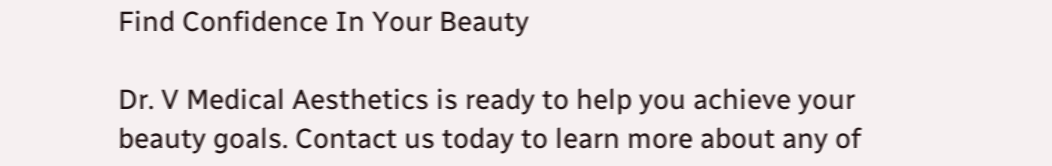Find Confidence In Your Beauty

Dr. V Medical Aesthetics is ready to help you achieve your beauty goals. Contact us today to learn more about any of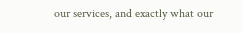our services, and exactly what our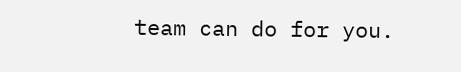team can do for you.